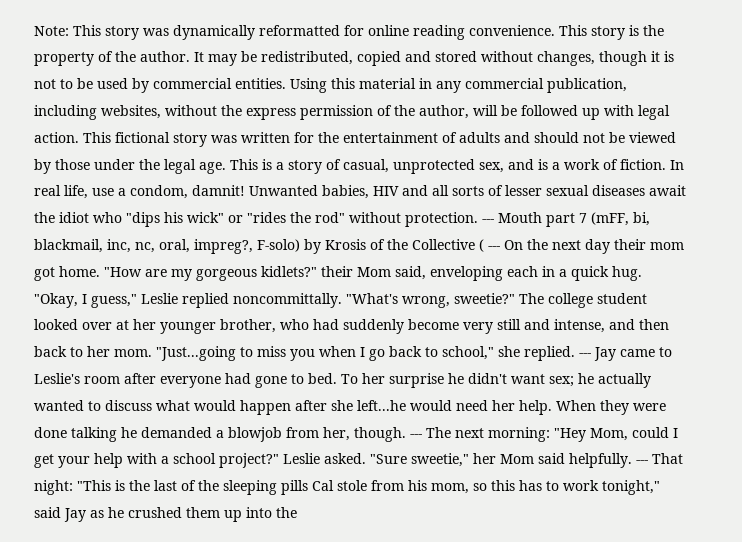Note: This story was dynamically reformatted for online reading convenience. This story is the property of the author. It may be redistributed, copied and stored without changes, though it is not to be used by commercial entities. Using this material in any commercial publication, including websites, without the express permission of the author, will be followed up with legal action. This fictional story was written for the entertainment of adults and should not be viewed by those under the legal age. This is a story of casual, unprotected sex, and is a work of fiction. In real life, use a condom, damnit! Unwanted babies, HIV and all sorts of lesser sexual diseases await the idiot who "dips his wick" or "rides the rod" without protection. --- Mouth part 7 (mFF, bi, blackmail, inc, nc, oral, impreg?, F-solo) by Krosis of the Collective ( --- On the next day their mom got home. "How are my gorgeous kidlets?" their Mom said, enveloping each in a quick hug. "Okay, I guess," Leslie replied noncommittally. "What's wrong, sweetie?" The college student looked over at her younger brother, who had suddenly become very still and intense, and then back to her mom. "Just...going to miss you when I go back to school," she replied. --- Jay came to Leslie's room after everyone had gone to bed. To her surprise he didn't want sex; he actually wanted to discuss what would happen after she left...he would need her help. When they were done talking he demanded a blowjob from her, though. --- The next morning: "Hey Mom, could I get your help with a school project?" Leslie asked. "Sure sweetie," her Mom said helpfully. --- That night: "This is the last of the sleeping pills Cal stole from his mom, so this has to work tonight," said Jay as he crushed them up into the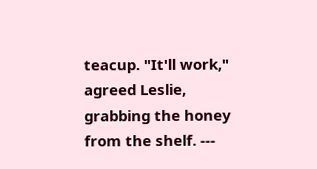teacup. "It'll work," agreed Leslie, grabbing the honey from the shelf. ---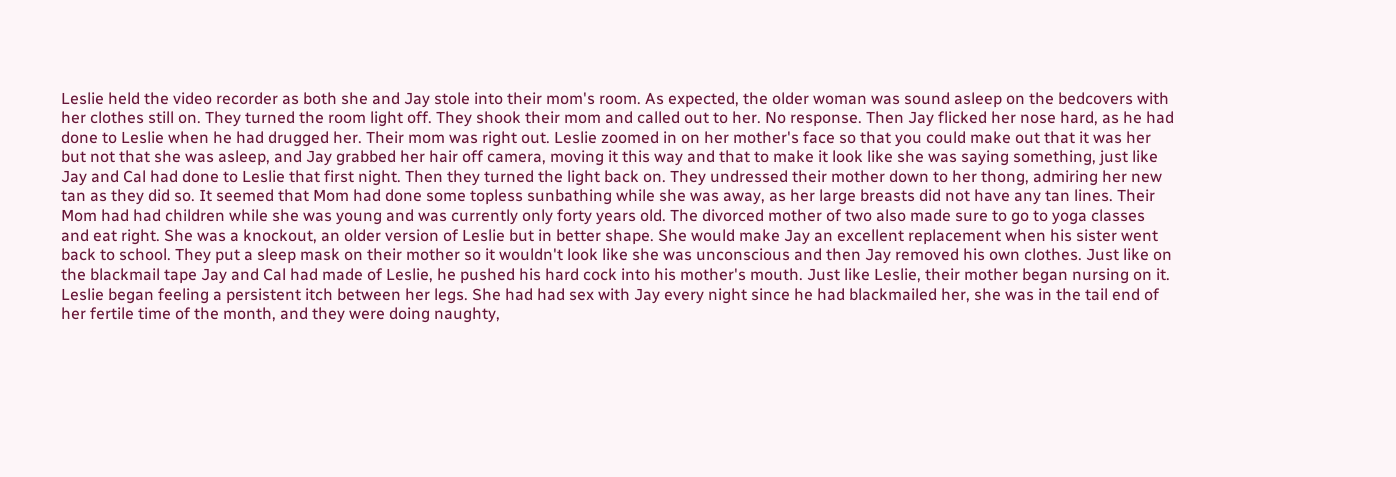Leslie held the video recorder as both she and Jay stole into their mom's room. As expected, the older woman was sound asleep on the bedcovers with her clothes still on. They turned the room light off. They shook their mom and called out to her. No response. Then Jay flicked her nose hard, as he had done to Leslie when he had drugged her. Their mom was right out. Leslie zoomed in on her mother's face so that you could make out that it was her but not that she was asleep, and Jay grabbed her hair off camera, moving it this way and that to make it look like she was saying something, just like Jay and Cal had done to Leslie that first night. Then they turned the light back on. They undressed their mother down to her thong, admiring her new tan as they did so. It seemed that Mom had done some topless sunbathing while she was away, as her large breasts did not have any tan lines. Their Mom had had children while she was young and was currently only forty years old. The divorced mother of two also made sure to go to yoga classes and eat right. She was a knockout, an older version of Leslie but in better shape. She would make Jay an excellent replacement when his sister went back to school. They put a sleep mask on their mother so it wouldn't look like she was unconscious and then Jay removed his own clothes. Just like on the blackmail tape Jay and Cal had made of Leslie, he pushed his hard cock into his mother's mouth. Just like Leslie, their mother began nursing on it. Leslie began feeling a persistent itch between her legs. She had had sex with Jay every night since he had blackmailed her, she was in the tail end of her fertile time of the month, and they were doing naughty,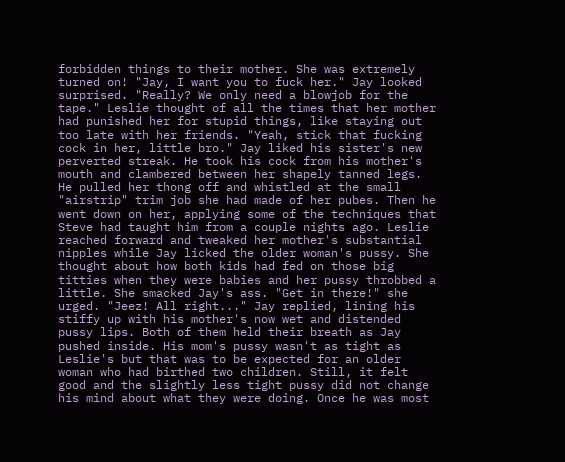forbidden things to their mother. She was extremely turned on! "Jay, I want you to fuck her." Jay looked surprised. "Really? We only need a blowjob for the tape." Leslie thought of all the times that her mother had punished her for stupid things, like staying out too late with her friends. "Yeah, stick that fucking cock in her, little bro." Jay liked his sister's new perverted streak. He took his cock from his mother's mouth and clambered between her shapely tanned legs. He pulled her thong off and whistled at the small "airstrip" trim job she had made of her pubes. Then he went down on her, applying some of the techniques that Steve had taught him from a couple nights ago. Leslie reached forward and tweaked her mother's substantial nipples while Jay licked the older woman's pussy. She thought about how both kids had fed on those big titties when they were babies and her pussy throbbed a little. She smacked Jay's ass. "Get in there!" she urged. "Jeez! All right..." Jay replied, lining his stiffy up with his mother's now wet and distended pussy lips. Both of them held their breath as Jay pushed inside. His mom's pussy wasn't as tight as Leslie's but that was to be expected for an older woman who had birthed two children. Still, it felt good and the slightly less tight pussy did not change his mind about what they were doing. Once he was most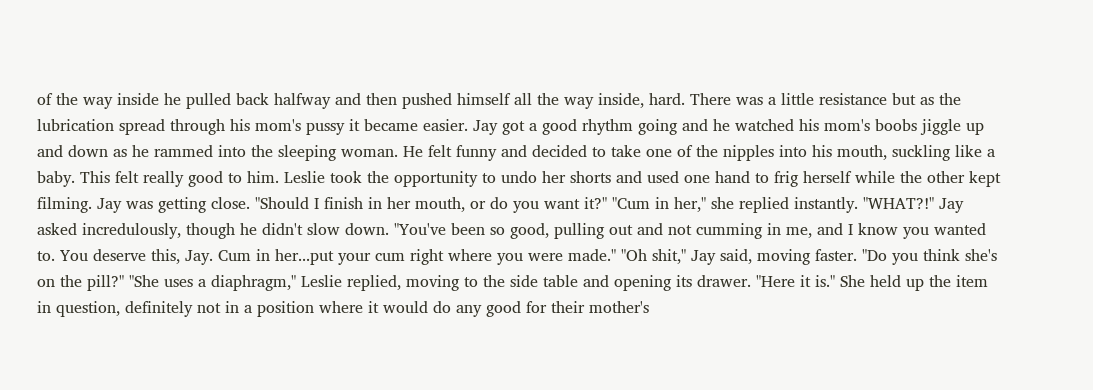of the way inside he pulled back halfway and then pushed himself all the way inside, hard. There was a little resistance but as the lubrication spread through his mom's pussy it became easier. Jay got a good rhythm going and he watched his mom's boobs jiggle up and down as he rammed into the sleeping woman. He felt funny and decided to take one of the nipples into his mouth, suckling like a baby. This felt really good to him. Leslie took the opportunity to undo her shorts and used one hand to frig herself while the other kept filming. Jay was getting close. "Should I finish in her mouth, or do you want it?" "Cum in her," she replied instantly. "WHAT?!" Jay asked incredulously, though he didn't slow down. "You've been so good, pulling out and not cumming in me, and I know you wanted to. You deserve this, Jay. Cum in her...put your cum right where you were made." "Oh shit," Jay said, moving faster. "Do you think she's on the pill?" "She uses a diaphragm," Leslie replied, moving to the side table and opening its drawer. "Here it is." She held up the item in question, definitely not in a position where it would do any good for their mother's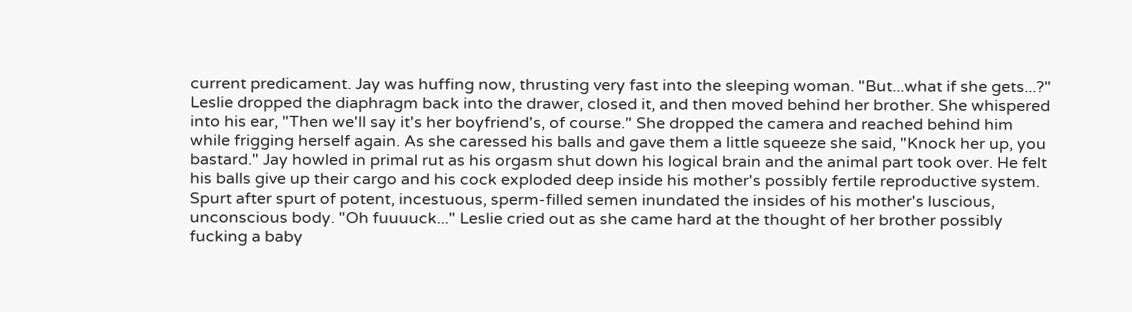current predicament. Jay was huffing now, thrusting very fast into the sleeping woman. "But...what if she gets...?" Leslie dropped the diaphragm back into the drawer, closed it, and then moved behind her brother. She whispered into his ear, "Then we'll say it's her boyfriend's, of course." She dropped the camera and reached behind him while frigging herself again. As she caressed his balls and gave them a little squeeze she said, "Knock her up, you bastard." Jay howled in primal rut as his orgasm shut down his logical brain and the animal part took over. He felt his balls give up their cargo and his cock exploded deep inside his mother's possibly fertile reproductive system. Spurt after spurt of potent, incestuous, sperm-filled semen inundated the insides of his mother's luscious, unconscious body. "Oh fuuuuck..." Leslie cried out as she came hard at the thought of her brother possibly fucking a baby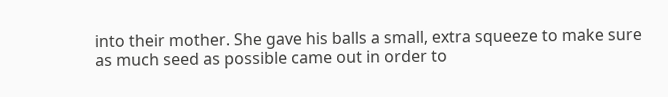into their mother. She gave his balls a small, extra squeeze to make sure as much seed as possible came out in order to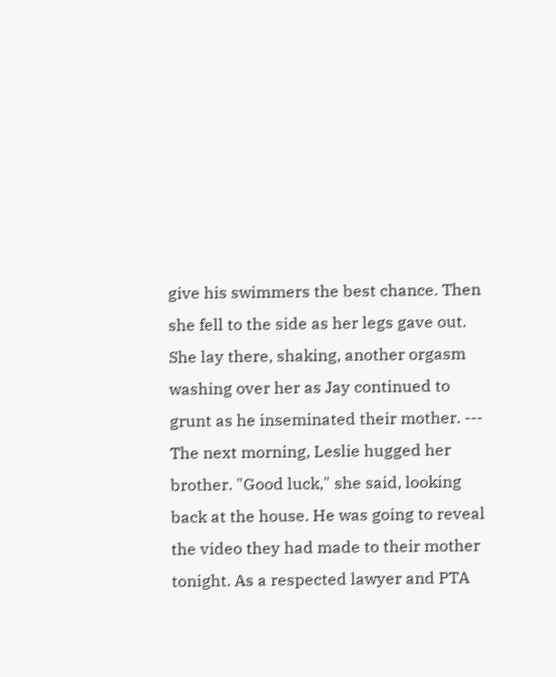give his swimmers the best chance. Then she fell to the side as her legs gave out. She lay there, shaking, another orgasm washing over her as Jay continued to grunt as he inseminated their mother. --- The next morning, Leslie hugged her brother. "Good luck," she said, looking back at the house. He was going to reveal the video they had made to their mother tonight. As a respected lawyer and PTA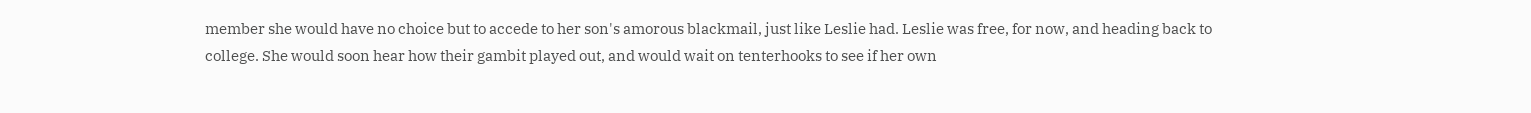member she would have no choice but to accede to her son's amorous blackmail, just like Leslie had. Leslie was free, for now, and heading back to college. She would soon hear how their gambit played out, and would wait on tenterhooks to see if her own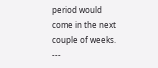period would come in the next couple of weeks. ---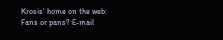Krosis' home on the web: Fans or pans? E-mail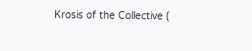Krosis of the Collective (